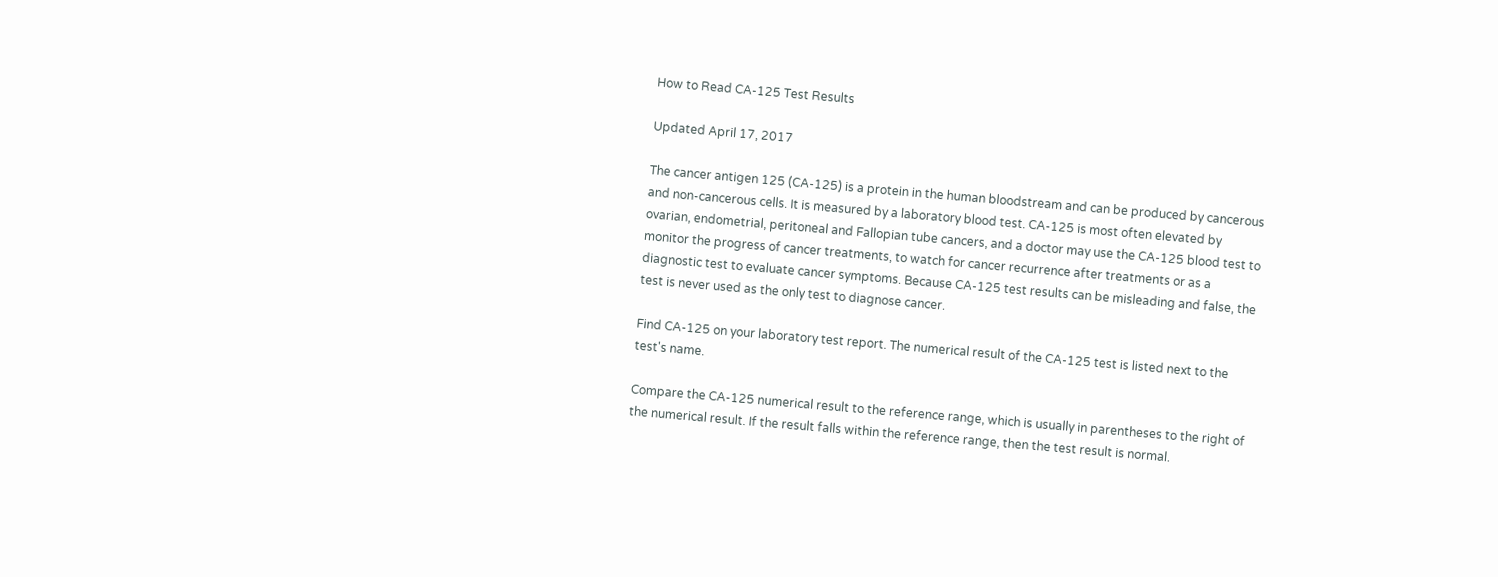How to Read CA-125 Test Results

Updated April 17, 2017

The cancer antigen 125 (CA-125) is a protein in the human bloodstream and can be produced by cancerous and non-cancerous cells. It is measured by a laboratory blood test. CA-125 is most often elevated by ovarian, endometrial, peritoneal and Fallopian tube cancers, and a doctor may use the CA-125 blood test to monitor the progress of cancer treatments, to watch for cancer recurrence after treatments or as a diagnostic test to evaluate cancer symptoms. Because CA-125 test results can be misleading and false, the test is never used as the only test to diagnose cancer.

Find CA-125 on your laboratory test report. The numerical result of the CA-125 test is listed next to the test's name.

Compare the CA-125 numerical result to the reference range, which is usually in parentheses to the right of the numerical result. If the result falls within the reference range, then the test result is normal.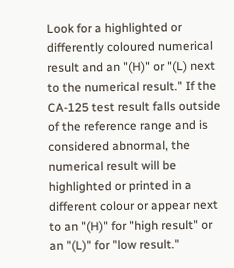Look for a highlighted or differently coloured numerical result and an "(H)" or "(L) next to the numerical result." If the CA-125 test result falls outside of the reference range and is considered abnormal, the numerical result will be highlighted or printed in a different colour or appear next to an "(H)" for "high result" or an "(L)" for "low result."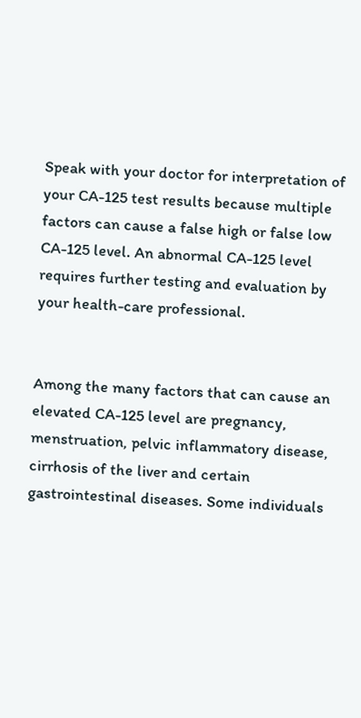Speak with your doctor for interpretation of your CA-125 test results because multiple factors can cause a false high or false low CA-125 level. An abnormal CA-125 level requires further testing and evaluation by your health-care professional.


Among the many factors that can cause an elevated CA-125 level are pregnancy, menstruation, pelvic inflammatory disease, cirrhosis of the liver and certain gastrointestinal diseases. Some individuals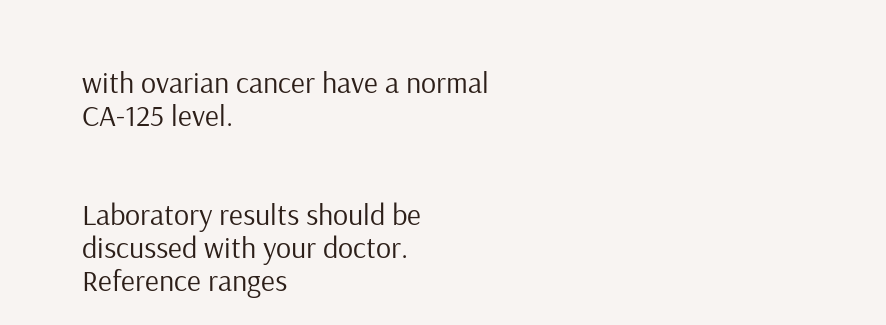with ovarian cancer have a normal CA-125 level.


Laboratory results should be discussed with your doctor. Reference ranges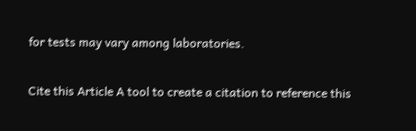for tests may vary among laboratories.

Cite this Article A tool to create a citation to reference this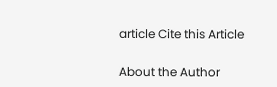article Cite this Article

About the Author